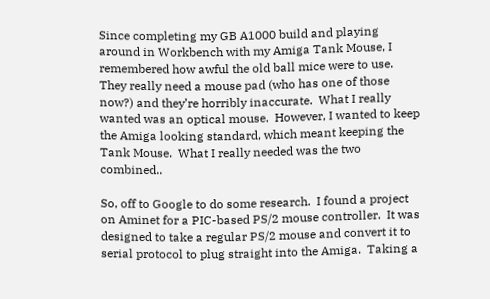Since completing my GB A1000 build and playing around in Workbench with my Amiga Tank Mouse, I remembered how awful the old ball mice were to use.  They really need a mouse pad (who has one of those now?) and they’re horribly inaccurate.  What I really wanted was an optical mouse.  However, I wanted to keep the Amiga looking standard, which meant keeping the Tank Mouse.  What I really needed was the two combined..

So, off to Google to do some research.  I found a project on Aminet for a PIC-based PS/2 mouse controller.  It was designed to take a regular PS/2 mouse and convert it to serial protocol to plug straight into the Amiga.  Taking a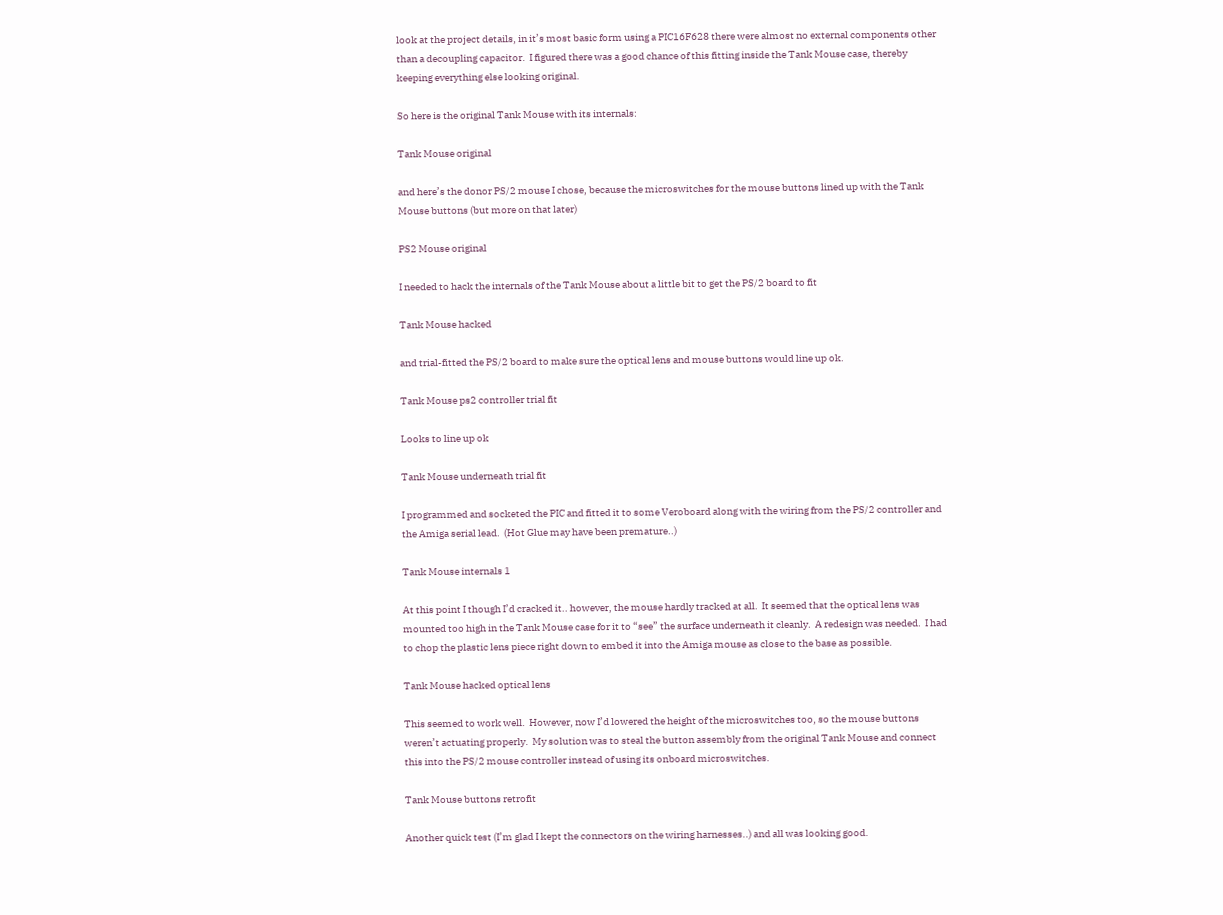look at the project details, in it’s most basic form using a PIC16F628 there were almost no external components other than a decoupling capacitor.  I figured there was a good chance of this fitting inside the Tank Mouse case, thereby keeping everything else looking original.

So here is the original Tank Mouse with its internals:

Tank Mouse original

and here’s the donor PS/2 mouse I chose, because the microswitches for the mouse buttons lined up with the Tank Mouse buttons (but more on that later)

PS2 Mouse original

I needed to hack the internals of the Tank Mouse about a little bit to get the PS/2 board to fit

Tank Mouse hacked

and trial-fitted the PS/2 board to make sure the optical lens and mouse buttons would line up ok.

Tank Mouse ps2 controller trial fit

Looks to line up ok

Tank Mouse underneath trial fit

I programmed and socketed the PIC and fitted it to some Veroboard along with the wiring from the PS/2 controller and the Amiga serial lead.  (Hot Glue may have been premature..)

Tank Mouse internals 1

At this point I though I’d cracked it.. however, the mouse hardly tracked at all.  It seemed that the optical lens was mounted too high in the Tank Mouse case for it to “see” the surface underneath it cleanly.  A redesign was needed.  I had to chop the plastic lens piece right down to embed it into the Amiga mouse as close to the base as possible.

Tank Mouse hacked optical lens

This seemed to work well.  However, now I’d lowered the height of the microswitches too, so the mouse buttons weren’t actuating properly.  My solution was to steal the button assembly from the original Tank Mouse and connect this into the PS/2 mouse controller instead of using its onboard microswitches.

Tank Mouse buttons retrofit

Another quick test (I’m glad I kept the connectors on the wiring harnesses..) and all was looking good.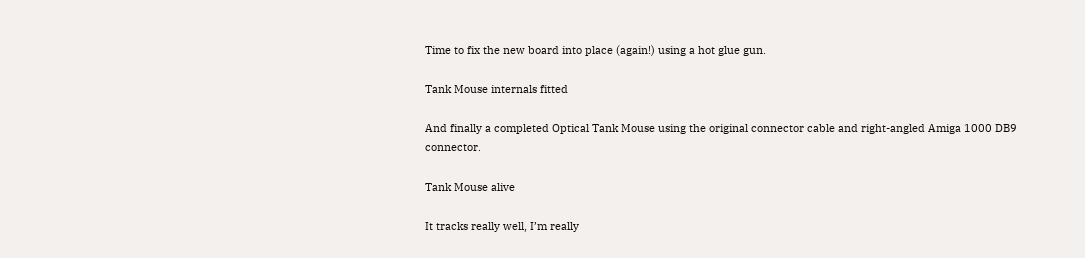Time to fix the new board into place (again!) using a hot glue gun.

Tank Mouse internals fitted

And finally a completed Optical Tank Mouse using the original connector cable and right-angled Amiga 1000 DB9 connector.

Tank Mouse alive

It tracks really well, I’m really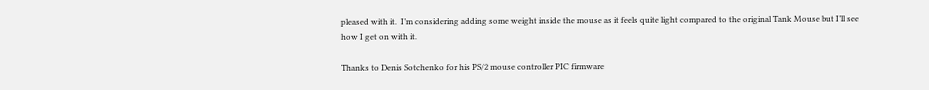pleased with it.  I’m considering adding some weight inside the mouse as it feels quite light compared to the original Tank Mouse but I’ll see how I get on with it.

Thanks to Denis Sotchenko for his PS/2 mouse controller PIC firmware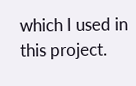which I used in this project.